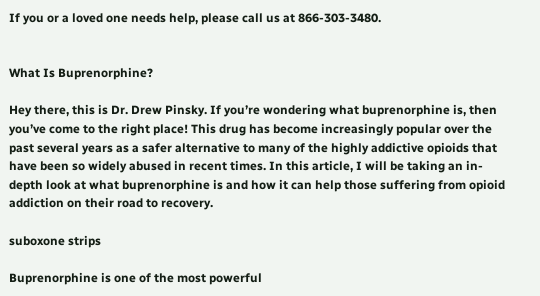If you or a loved one needs help, please call us at 866-303-3480.


What Is Buprenorphine?

Hey there, this is Dr. Drew Pinsky. If you’re wondering what buprenorphine is, then you’ve come to the right place! This drug has become increasingly popular over the past several years as a safer alternative to many of the highly addictive opioids that have been so widely abused in recent times. In this article, I will be taking an in-depth look at what buprenorphine is and how it can help those suffering from opioid addiction on their road to recovery.

suboxone strips

Buprenorphine is one of the most powerful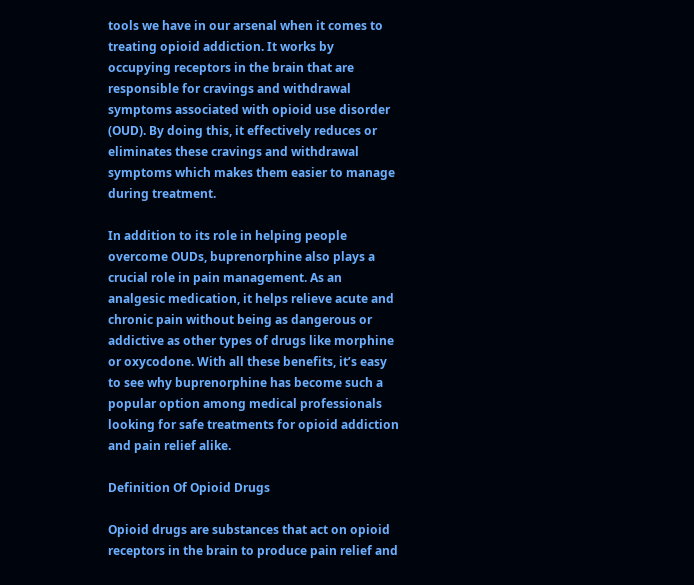tools we have in our arsenal when it comes to treating opioid addiction. It works by occupying receptors in the brain that are responsible for cravings and withdrawal symptoms associated with opioid use disorder (OUD). By doing this, it effectively reduces or eliminates these cravings and withdrawal symptoms which makes them easier to manage during treatment.

In addition to its role in helping people overcome OUDs, buprenorphine also plays a crucial role in pain management. As an analgesic medication, it helps relieve acute and chronic pain without being as dangerous or addictive as other types of drugs like morphine or oxycodone. With all these benefits, it’s easy to see why buprenorphine has become such a popular option among medical professionals looking for safe treatments for opioid addiction and pain relief alike.

Definition Of Opioid Drugs

Opioid drugs are substances that act on opioid receptors in the brain to produce pain relief and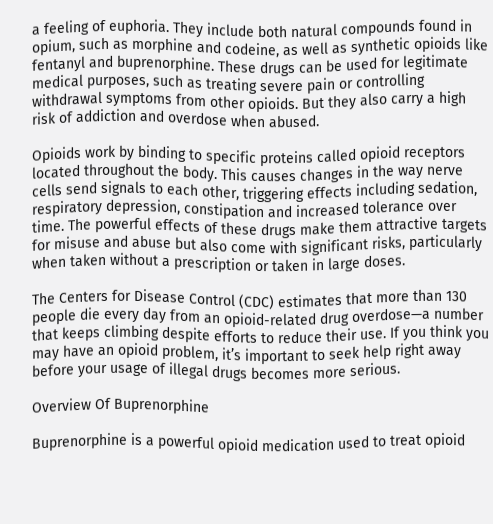a feeling of euphoria. They include both natural compounds found in opium, such as morphine and codeine, as well as synthetic opioids like fentanyl and buprenorphine. These drugs can be used for legitimate medical purposes, such as treating severe pain or controlling withdrawal symptoms from other opioids. But they also carry a high risk of addiction and overdose when abused.

Opioids work by binding to specific proteins called opioid receptors located throughout the body. This causes changes in the way nerve cells send signals to each other, triggering effects including sedation, respiratory depression, constipation and increased tolerance over time. The powerful effects of these drugs make them attractive targets for misuse and abuse but also come with significant risks, particularly when taken without a prescription or taken in large doses.

The Centers for Disease Control (CDC) estimates that more than 130 people die every day from an opioid-related drug overdose—a number that keeps climbing despite efforts to reduce their use. If you think you may have an opioid problem, it’s important to seek help right away before your usage of illegal drugs becomes more serious.

Overview Of Buprenorphine

Buprenorphine is a powerful opioid medication used to treat opioid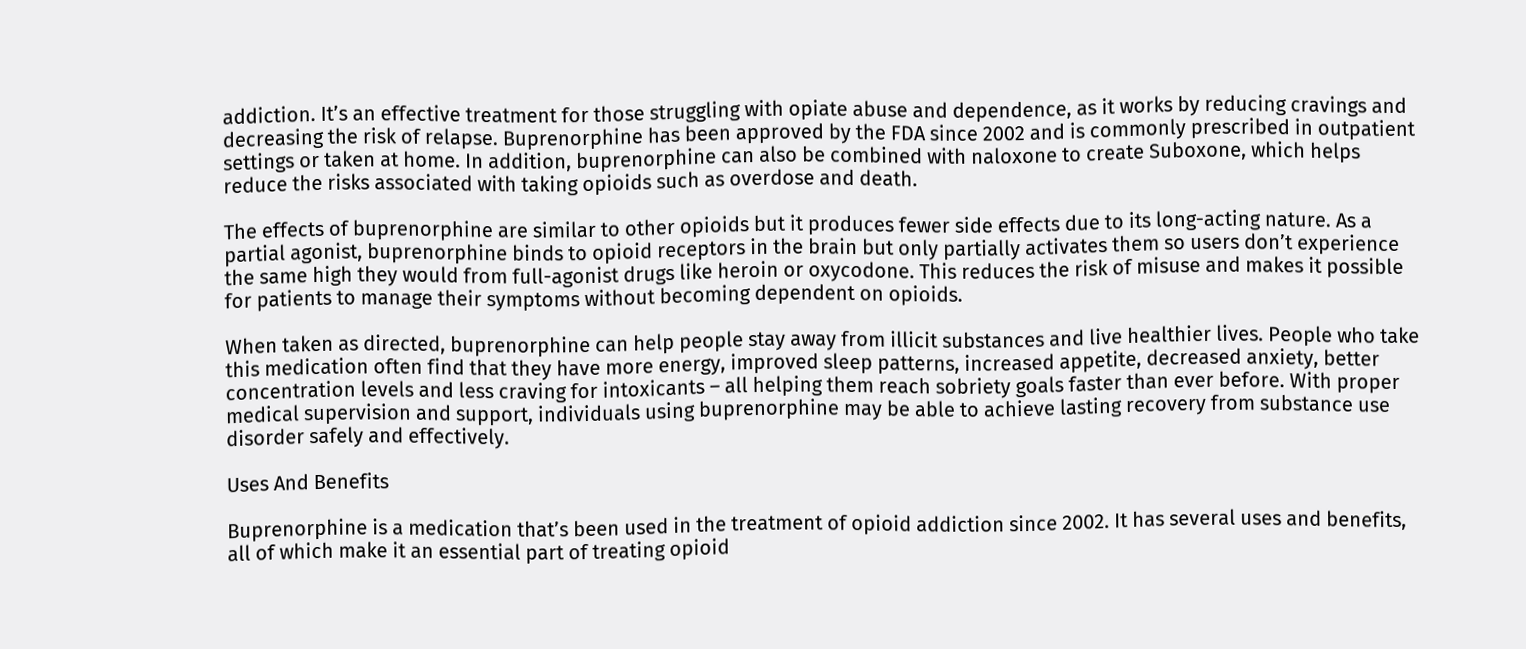addiction. It’s an effective treatment for those struggling with opiate abuse and dependence, as it works by reducing cravings and decreasing the risk of relapse. Buprenorphine has been approved by the FDA since 2002 and is commonly prescribed in outpatient settings or taken at home. In addition, buprenorphine can also be combined with naloxone to create Suboxone, which helps reduce the risks associated with taking opioids such as overdose and death.

The effects of buprenorphine are similar to other opioids but it produces fewer side effects due to its long-acting nature. As a partial agonist, buprenorphine binds to opioid receptors in the brain but only partially activates them so users don’t experience the same high they would from full-agonist drugs like heroin or oxycodone. This reduces the risk of misuse and makes it possible for patients to manage their symptoms without becoming dependent on opioids.

When taken as directed, buprenorphine can help people stay away from illicit substances and live healthier lives. People who take this medication often find that they have more energy, improved sleep patterns, increased appetite, decreased anxiety, better concentration levels and less craving for intoxicants – all helping them reach sobriety goals faster than ever before. With proper medical supervision and support, individuals using buprenorphine may be able to achieve lasting recovery from substance use disorder safely and effectively.

Uses And Benefits

Buprenorphine is a medication that’s been used in the treatment of opioid addiction since 2002. It has several uses and benefits, all of which make it an essential part of treating opioid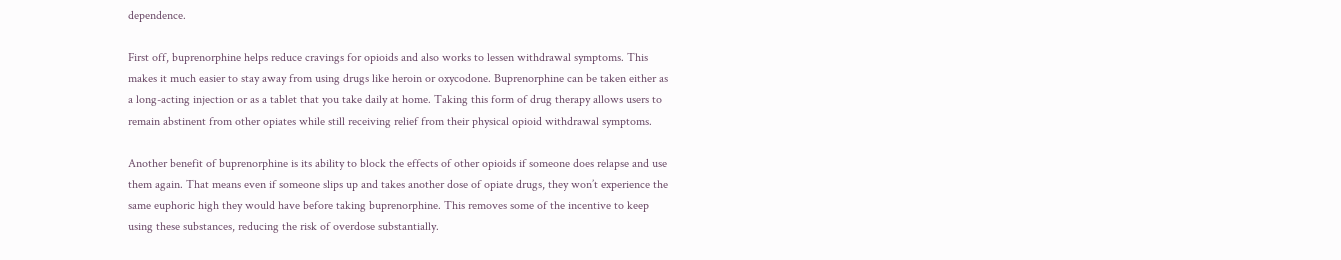dependence.

First off, buprenorphine helps reduce cravings for opioids and also works to lessen withdrawal symptoms. This makes it much easier to stay away from using drugs like heroin or oxycodone. Buprenorphine can be taken either as a long-acting injection or as a tablet that you take daily at home. Taking this form of drug therapy allows users to remain abstinent from other opiates while still receiving relief from their physical opioid withdrawal symptoms.

Another benefit of buprenorphine is its ability to block the effects of other opioids if someone does relapse and use them again. That means even if someone slips up and takes another dose of opiate drugs, they won’t experience the same euphoric high they would have before taking buprenorphine. This removes some of the incentive to keep using these substances, reducing the risk of overdose substantially.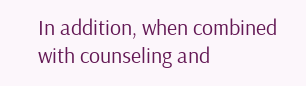In addition, when combined with counseling and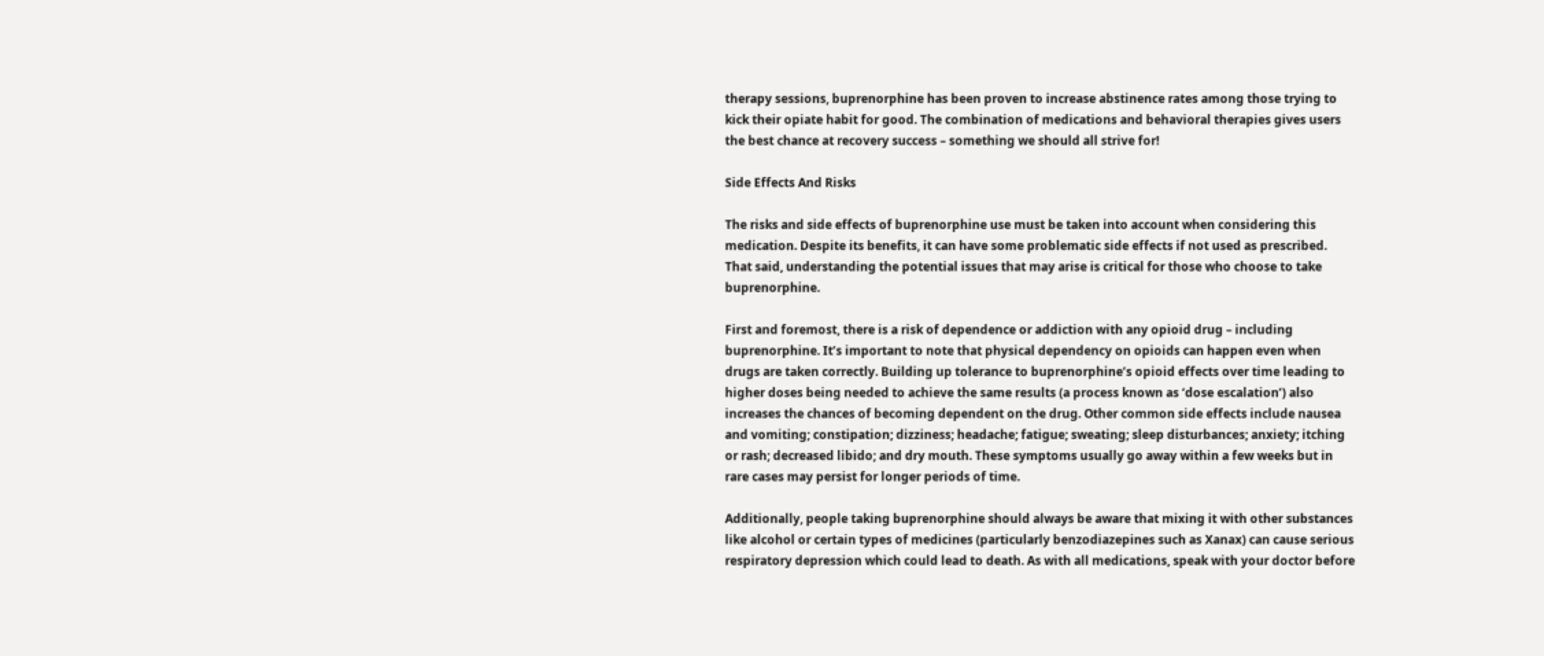therapy sessions, buprenorphine has been proven to increase abstinence rates among those trying to kick their opiate habit for good. The combination of medications and behavioral therapies gives users the best chance at recovery success – something we should all strive for!

Side Effects And Risks

The risks and side effects of buprenorphine use must be taken into account when considering this medication. Despite its benefits, it can have some problematic side effects if not used as prescribed. That said, understanding the potential issues that may arise is critical for those who choose to take buprenorphine.

First and foremost, there is a risk of dependence or addiction with any opioid drug – including buprenorphine. It’s important to note that physical dependency on opioids can happen even when drugs are taken correctly. Building up tolerance to buprenorphine’s opioid effects over time leading to higher doses being needed to achieve the same results (a process known as ‘dose escalation’) also increases the chances of becoming dependent on the drug. Other common side effects include nausea and vomiting; constipation; dizziness; headache; fatigue; sweating; sleep disturbances; anxiety; itching or rash; decreased libido; and dry mouth. These symptoms usually go away within a few weeks but in rare cases may persist for longer periods of time.

Additionally, people taking buprenorphine should always be aware that mixing it with other substances like alcohol or certain types of medicines (particularly benzodiazepines such as Xanax) can cause serious respiratory depression which could lead to death. As with all medications, speak with your doctor before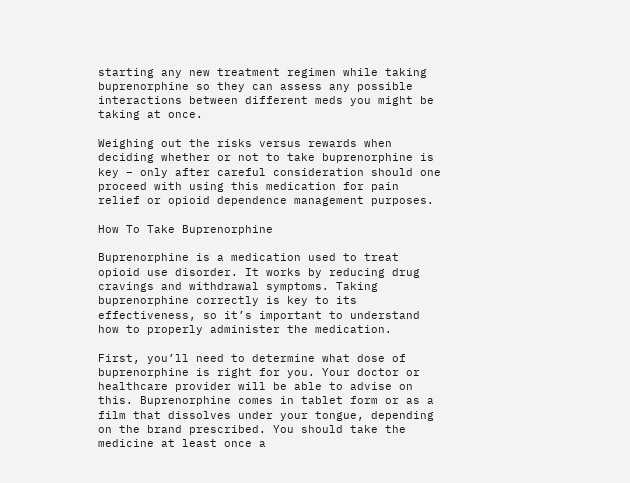starting any new treatment regimen while taking buprenorphine so they can assess any possible interactions between different meds you might be taking at once.

Weighing out the risks versus rewards when deciding whether or not to take buprenorphine is key – only after careful consideration should one proceed with using this medication for pain relief or opioid dependence management purposes.

How To Take Buprenorphine

Buprenorphine is a medication used to treat opioid use disorder. It works by reducing drug cravings and withdrawal symptoms. Taking buprenorphine correctly is key to its effectiveness, so it’s important to understand how to properly administer the medication.

First, you’ll need to determine what dose of buprenorphine is right for you. Your doctor or healthcare provider will be able to advise on this. Buprenorphine comes in tablet form or as a film that dissolves under your tongue, depending on the brand prescribed. You should take the medicine at least once a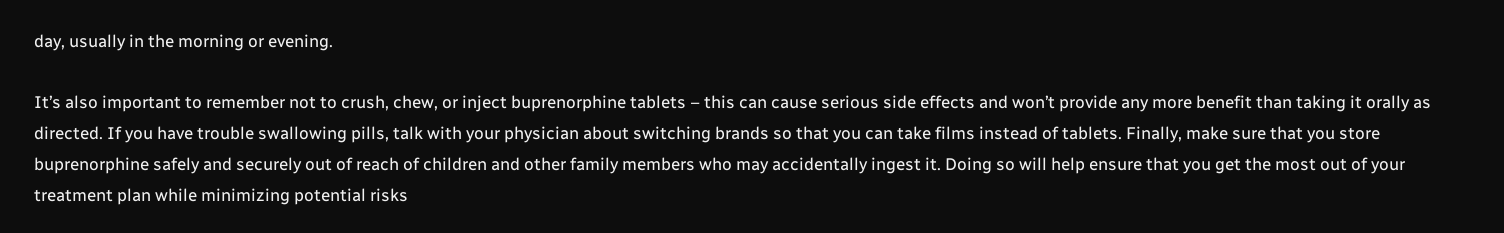day, usually in the morning or evening.

It’s also important to remember not to crush, chew, or inject buprenorphine tablets – this can cause serious side effects and won’t provide any more benefit than taking it orally as directed. If you have trouble swallowing pills, talk with your physician about switching brands so that you can take films instead of tablets. Finally, make sure that you store buprenorphine safely and securely out of reach of children and other family members who may accidentally ingest it. Doing so will help ensure that you get the most out of your treatment plan while minimizing potential risks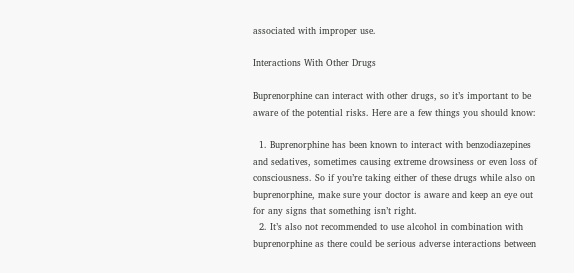associated with improper use.

Interactions With Other Drugs

Buprenorphine can interact with other drugs, so it’s important to be aware of the potential risks. Here are a few things you should know:

  1. Buprenorphine has been known to interact with benzodiazepines and sedatives, sometimes causing extreme drowsiness or even loss of consciousness. So if you’re taking either of these drugs while also on buprenorphine, make sure your doctor is aware and keep an eye out for any signs that something isn’t right.
  2. It’s also not recommended to use alcohol in combination with buprenorphine as there could be serious adverse interactions between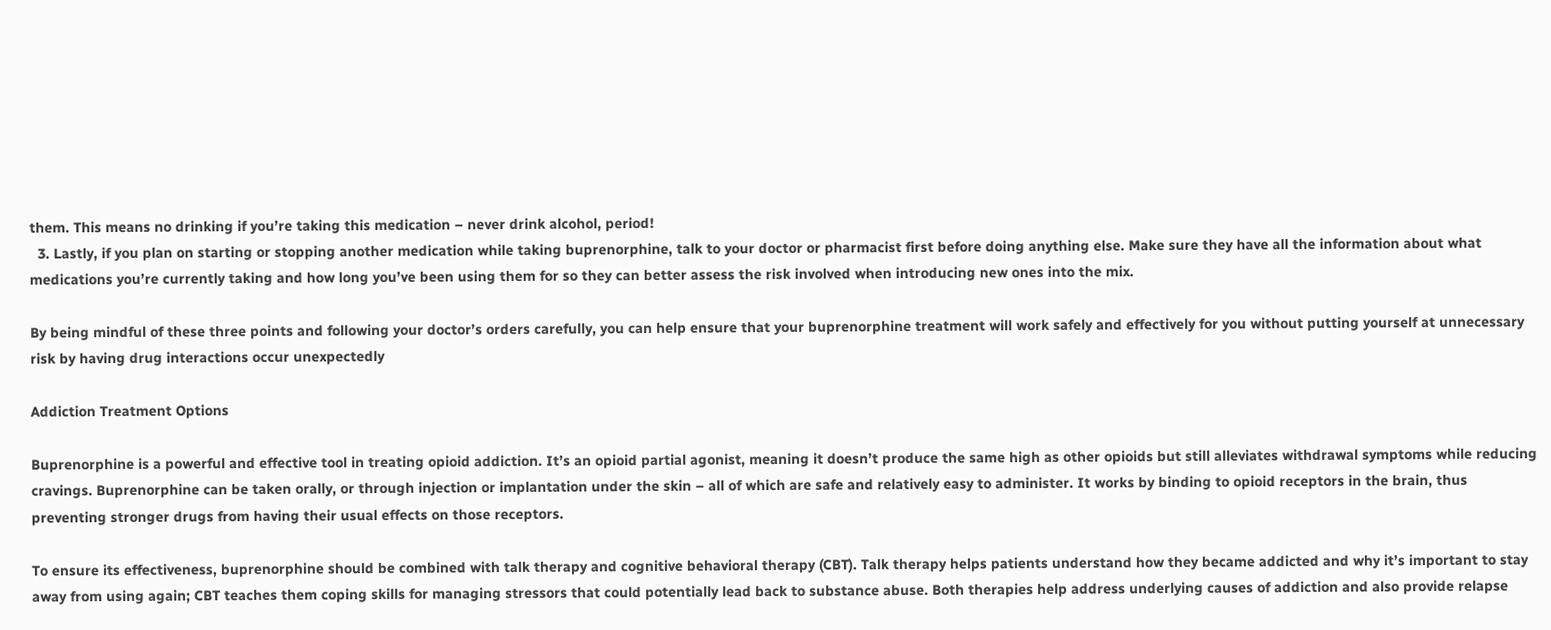them. This means no drinking if you’re taking this medication – never drink alcohol, period!
  3. Lastly, if you plan on starting or stopping another medication while taking buprenorphine, talk to your doctor or pharmacist first before doing anything else. Make sure they have all the information about what medications you’re currently taking and how long you’ve been using them for so they can better assess the risk involved when introducing new ones into the mix.

By being mindful of these three points and following your doctor’s orders carefully, you can help ensure that your buprenorphine treatment will work safely and effectively for you without putting yourself at unnecessary risk by having drug interactions occur unexpectedly

Addiction Treatment Options

Buprenorphine is a powerful and effective tool in treating opioid addiction. It’s an opioid partial agonist, meaning it doesn’t produce the same high as other opioids but still alleviates withdrawal symptoms while reducing cravings. Buprenorphine can be taken orally, or through injection or implantation under the skin – all of which are safe and relatively easy to administer. It works by binding to opioid receptors in the brain, thus preventing stronger drugs from having their usual effects on those receptors.

To ensure its effectiveness, buprenorphine should be combined with talk therapy and cognitive behavioral therapy (CBT). Talk therapy helps patients understand how they became addicted and why it’s important to stay away from using again; CBT teaches them coping skills for managing stressors that could potentially lead back to substance abuse. Both therapies help address underlying causes of addiction and also provide relapse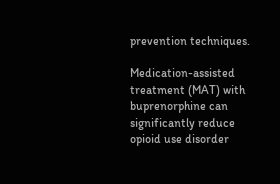prevention techniques.

Medication-assisted treatment (MAT) with buprenorphine can significantly reduce opioid use disorder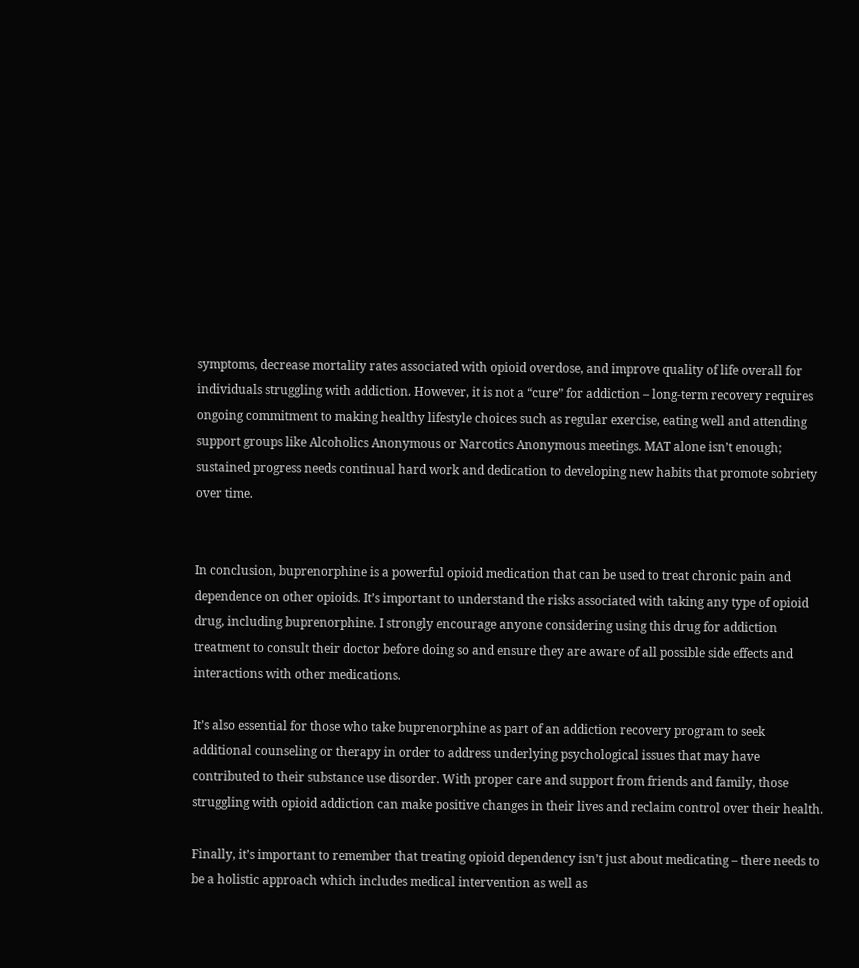symptoms, decrease mortality rates associated with opioid overdose, and improve quality of life overall for individuals struggling with addiction. However, it is not a “cure” for addiction – long-term recovery requires ongoing commitment to making healthy lifestyle choices such as regular exercise, eating well and attending support groups like Alcoholics Anonymous or Narcotics Anonymous meetings. MAT alone isn’t enough; sustained progress needs continual hard work and dedication to developing new habits that promote sobriety over time.


In conclusion, buprenorphine is a powerful opioid medication that can be used to treat chronic pain and dependence on other opioids. It’s important to understand the risks associated with taking any type of opioid drug, including buprenorphine. I strongly encourage anyone considering using this drug for addiction treatment to consult their doctor before doing so and ensure they are aware of all possible side effects and interactions with other medications.

It’s also essential for those who take buprenorphine as part of an addiction recovery program to seek additional counseling or therapy in order to address underlying psychological issues that may have contributed to their substance use disorder. With proper care and support from friends and family, those struggling with opioid addiction can make positive changes in their lives and reclaim control over their health.

Finally, it’s important to remember that treating opioid dependency isn’t just about medicating – there needs to be a holistic approach which includes medical intervention as well as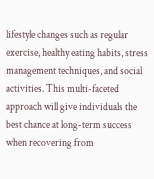lifestyle changes such as regular exercise, healthy eating habits, stress management techniques, and social activities. This multi-faceted approach will give individuals the best chance at long-term success when recovering from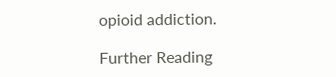opioid addiction.

Further Reading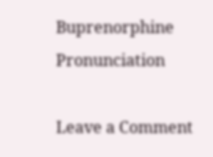Buprenorphine Pronunciation

Leave a Comment